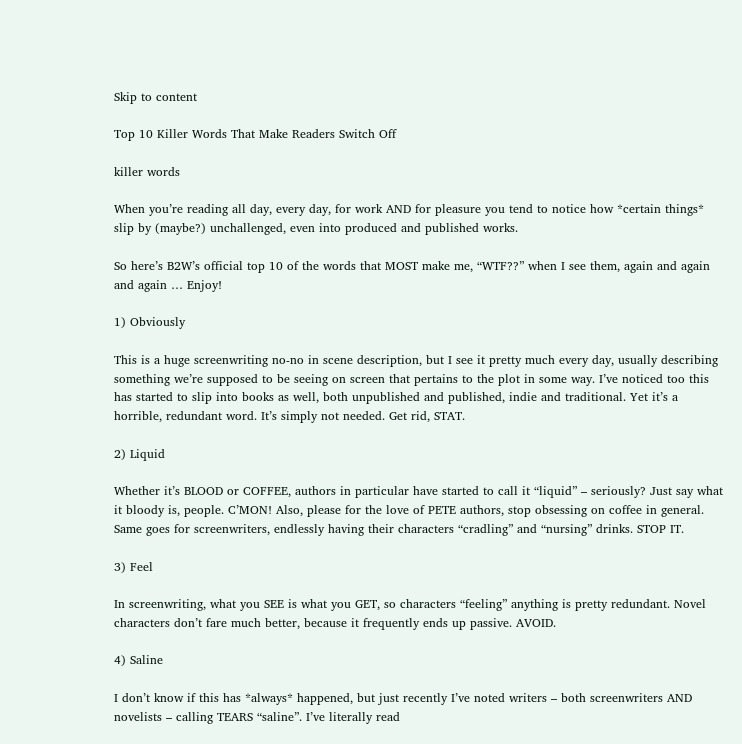Skip to content

Top 10 Killer Words That Make Readers Switch Off

killer words

When you’re reading all day, every day, for work AND for pleasure you tend to notice how *certain things* slip by (maybe?) unchallenged, even into produced and published works.

So here’s B2W’s official top 10 of the words that MOST make me, “WTF??” when I see them, again and again and again … Enjoy!

1) Obviously

This is a huge screenwriting no-no in scene description, but I see it pretty much every day, usually describing something we’re supposed to be seeing on screen that pertains to the plot in some way. I’ve noticed too this has started to slip into books as well, both unpublished and published, indie and traditional. Yet it’s a horrible, redundant word. It’s simply not needed. Get rid, STAT.

2) Liquid

Whether it’s BLOOD or COFFEE, authors in particular have started to call it “liquid” – seriously? Just say what it bloody is, people. C’MON! Also, please for the love of PETE authors, stop obsessing on coffee in general. Same goes for screenwriters, endlessly having their characters “cradling” and “nursing” drinks. STOP IT.

3) Feel

In screenwriting, what you SEE is what you GET, so characters “feeling” anything is pretty redundant. Novel characters don’t fare much better, because it frequently ends up passive. AVOID.

4) Saline

I don’t know if this has *always* happened, but just recently I’ve noted writers – both screenwriters AND novelists – calling TEARS “saline”. I’ve literally read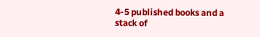4-5 published books and a stack of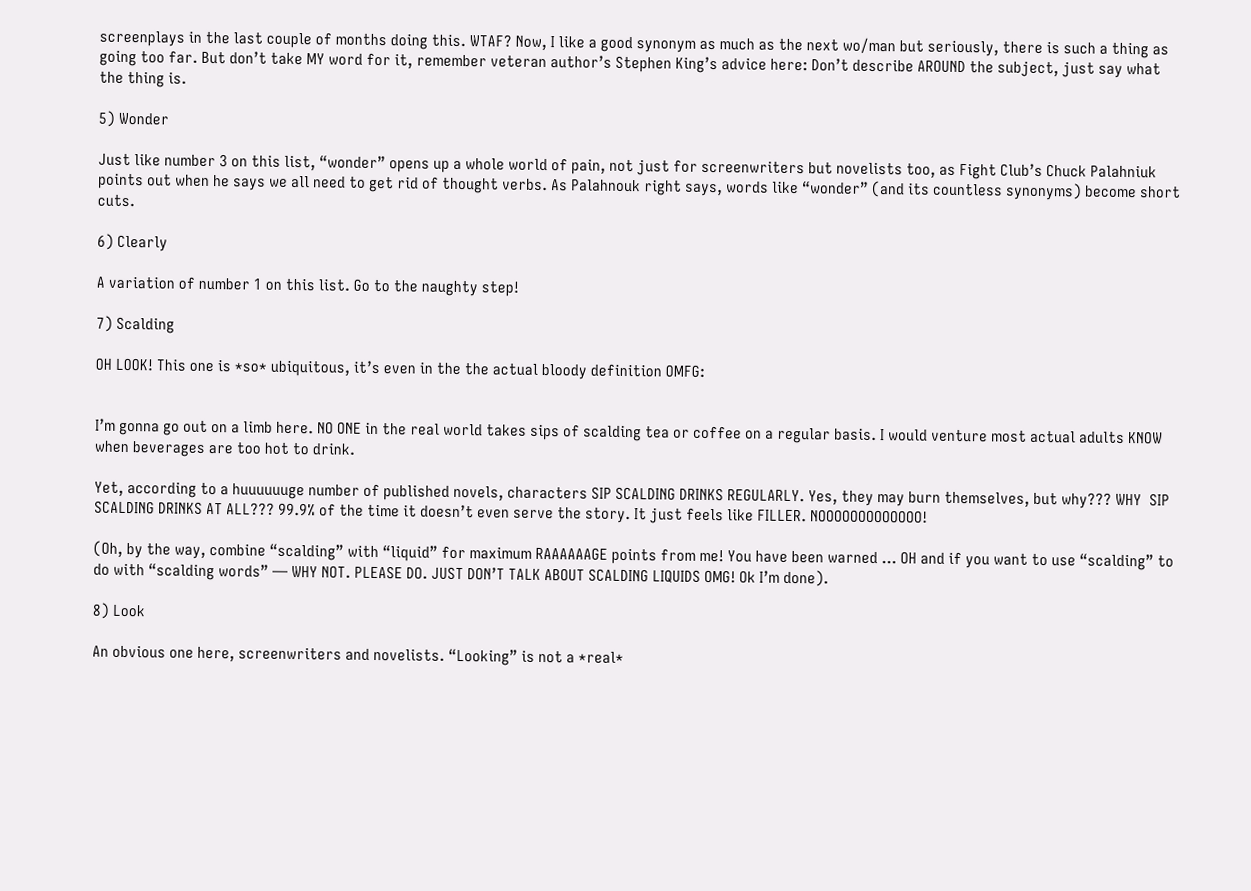screenplays in the last couple of months doing this. WTAF? Now, I like a good synonym as much as the next wo/man but seriously, there is such a thing as going too far. But don’t take MY word for it, remember veteran author’s Stephen King’s advice here: Don’t describe AROUND the subject, just say what the thing is.

5) Wonder

Just like number 3 on this list, “wonder” opens up a whole world of pain, not just for screenwriters but novelists too, as Fight Club’s Chuck Palahniuk points out when he says we all need to get rid of thought verbs. As Palahnouk right says, words like “wonder” (and its countless synonyms) become short cuts.

6) Clearly

A variation of number 1 on this list. Go to the naughty step!

7) Scalding

OH LOOK! This one is *so* ubiquitous, it’s even in the the actual bloody definition OMFG:


I’m gonna go out on a limb here. NO ONE in the real world takes sips of scalding tea or coffee on a regular basis. I would venture most actual adults KNOW when beverages are too hot to drink.

Yet, according to a huuuuuuge number of published novels, characters SIP SCALDING DRINKS REGULARLY. Yes, they may burn themselves, but why??? WHY  SIP SCALDING DRINKS AT ALL??? 99.9% of the time it doesn’t even serve the story. It just feels like FILLER. NOOOOOOOOOOOOO!

(Oh, by the way, combine “scalding” with “liquid” for maximum RAAAAAAGE points from me! You have been warned … OH and if you want to use “scalding” to do with “scalding words” — WHY NOT. PLEASE DO. JUST DON’T TALK ABOUT SCALDING LIQUIDS OMG! Ok I’m done).

8) Look

An obvious one here, screenwriters and novelists. “Looking” is not a *real*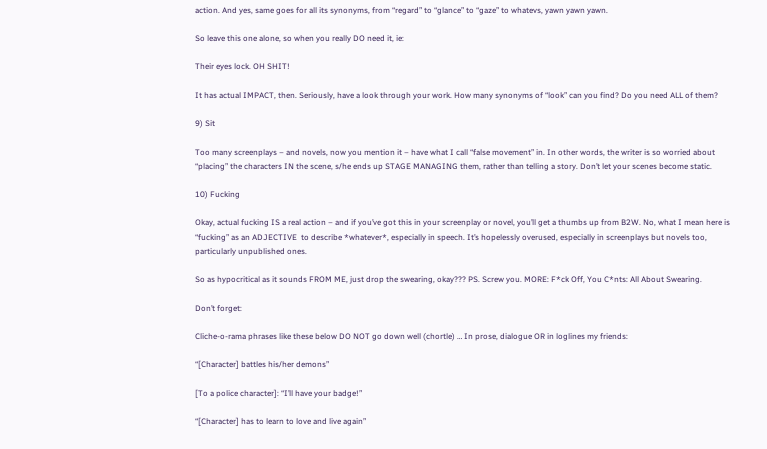action. And yes, same goes for all its synonyms, from “regard” to “glance” to “gaze” to whatevs, yawn yawn yawn.

So leave this one alone, so when you really DO need it, ie:

Their eyes lock. OH SHIT!

It has actual IMPACT, then. Seriously, have a look through your work. How many synonyms of “look” can you find? Do you need ALL of them?

9) Sit

Too many screenplays – and novels, now you mention it – have what I call “false movement” in. In other words, the writer is so worried about “placing” the characters IN the scene, s/he ends up STAGE MANAGING them, rather than telling a story. Don’t let your scenes become static.

10) Fucking

Okay, actual fucking IS a real action – and if you’ve got this in your screenplay or novel, you’ll get a thumbs up from B2W. No, what I mean here is “fucking” as an ADJECTIVE  to describe *whatever*, especially in speech. It’s hopelessly overused, especially in screenplays but novels too, particularly unpublished ones.

So as hypocritical as it sounds FROM ME, just drop the swearing, okay??? PS. Screw you. MORE: F*ck Off, You C*nts: All About Swearing.

Don’t forget:

Cliche-o-rama phrases like these below DO NOT go down well (chortle) … In prose, dialogue OR in loglines my friends:

“[Character] battles his/her demons”

[To a police character]: “I’ll have your badge!”

“[Character] has to learn to love and live again”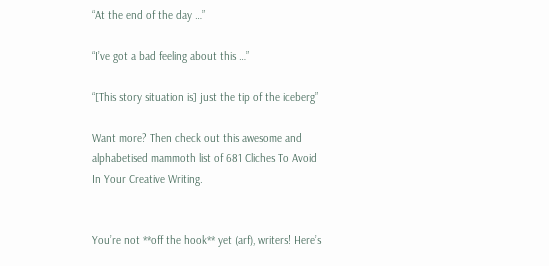“At the end of the day …”

“I’ve got a bad feeling about this …”

“[This story situation is] just the tip of the iceberg”

Want more? Then check out this awesome and alphabetised mammoth list of 681 Cliches To Avoid In Your Creative Writing.


You’re not **off the hook** yet (arf), writers! Here’s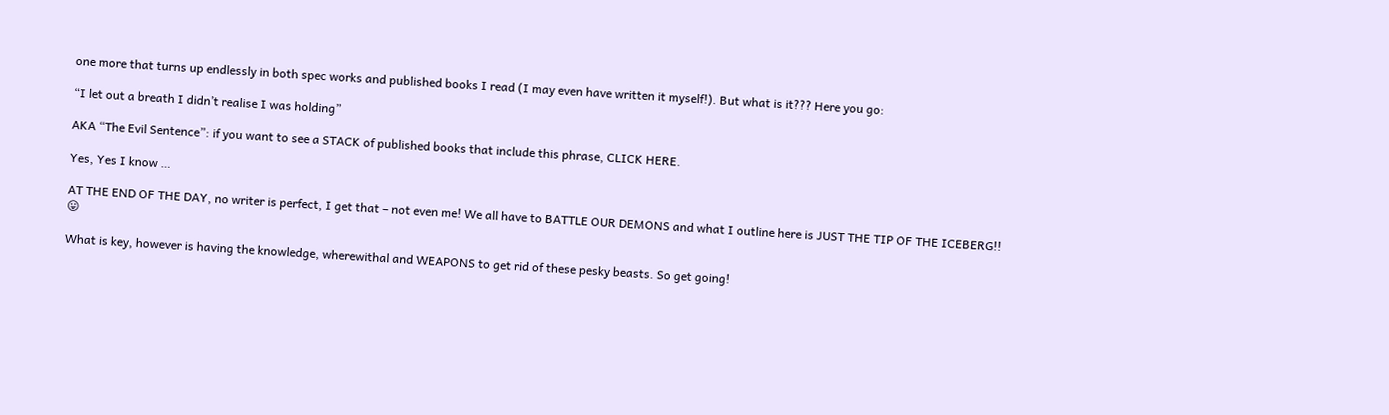one more that turns up endlessly in both spec works and published books I read (I may even have written it myself!). But what is it??? Here you go:

“I let out a breath I didn’t realise I was holding”

AKA “The Evil Sentence”: if you want to see a STACK of published books that include this phrase, CLICK HERE.

Yes, Yes I know …

AT THE END OF THE DAY, no writer is perfect, I get that – not even me! We all have to BATTLE OUR DEMONS and what I outline here is JUST THE TIP OF THE ICEBERG!! 😛

What is key, however is having the knowledge, wherewithal and WEAPONS to get rid of these pesky beasts. So get going!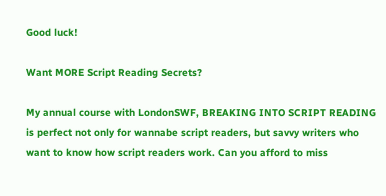Good luck!

Want MORE Script Reading Secrets?

My annual course with LondonSWF, BREAKING INTO SCRIPT READING is perfect not only for wannabe script readers, but savvy writers who want to know how script readers work. Can you afford to miss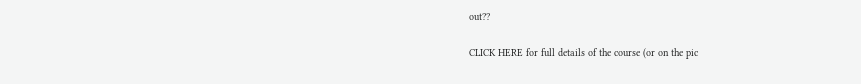out??

CLICK HERE for full details of the course (or on the pic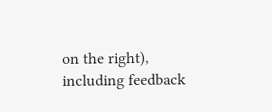on the right), including feedback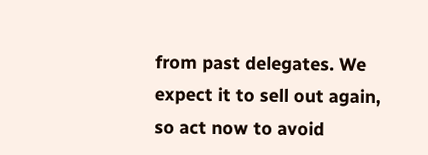from past delegates. We expect it to sell out again, so act now to avoid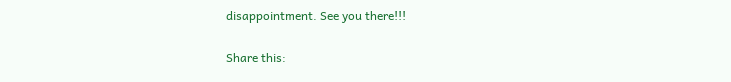disappointment. See you there!!!

Share this: